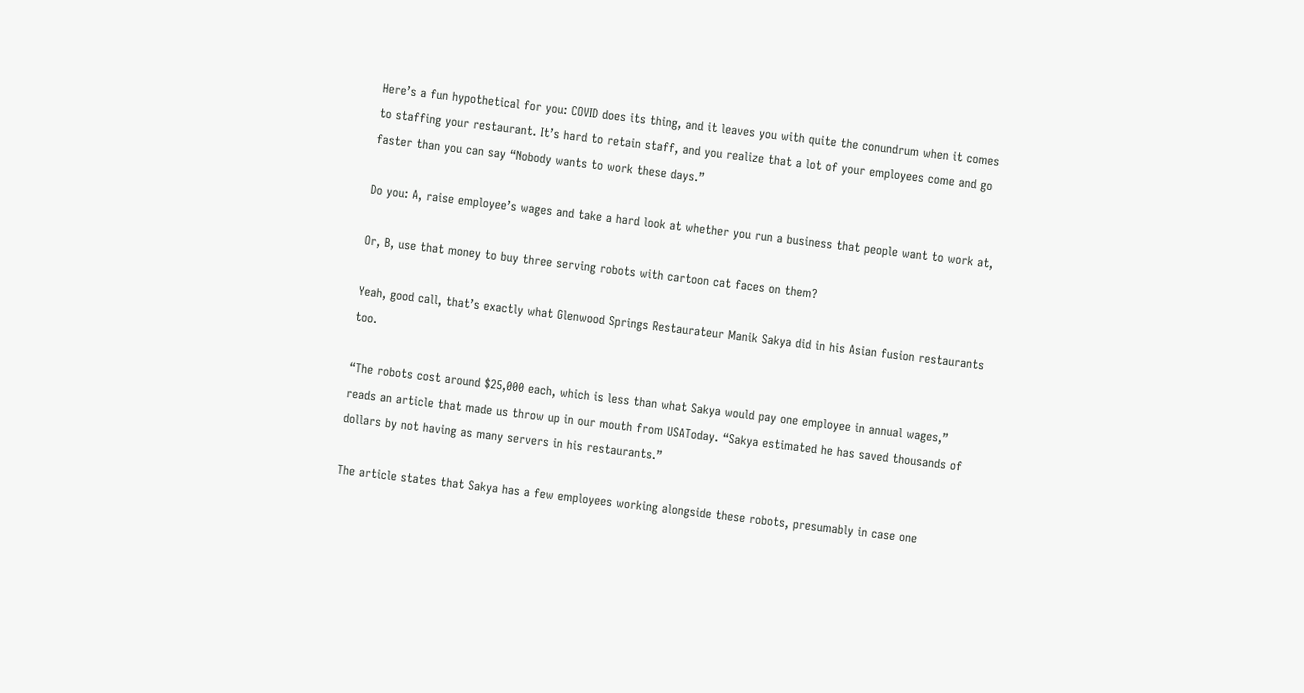Here’s a fun hypothetical for you: COVID does its thing, and it leaves you with quite the conundrum when it comes to staffing your restaurant. It’s hard to retain staff, and you realize that a lot of your employees come and go faster than you can say “Nobody wants to work these days.”

Do you: A, raise employee’s wages and take a hard look at whether you run a business that people want to work at,

Or, B, use that money to buy three serving robots with cartoon cat faces on them?

Yeah, good call, that’s exactly what Glenwood Springs Restaurateur Manik Sakya did in his Asian fusion restaurants too.

“The robots cost around $25,000 each, which is less than what Sakya would pay one employee in annual wages,” reads an article that made us throw up in our mouth from USAToday. “Sakya estimated he has saved thousands of dollars by not having as many servers in his restaurants.”

The article states that Sakya has a few employees working alongside these robots, presumably in case one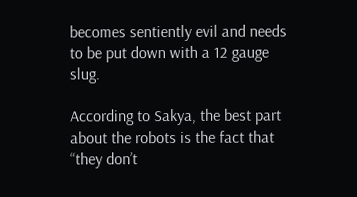becomes sentiently evil and needs to be put down with a 12 gauge slug.

According to Sakya, the best part about the robots is the fact that “they don’t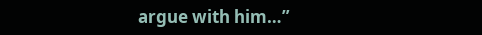argue with him…”